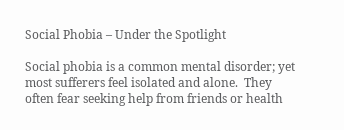Social Phobia – Under the Spotlight

Social phobia is a common mental disorder; yet most sufferers feel isolated and alone.  They often fear seeking help from friends or health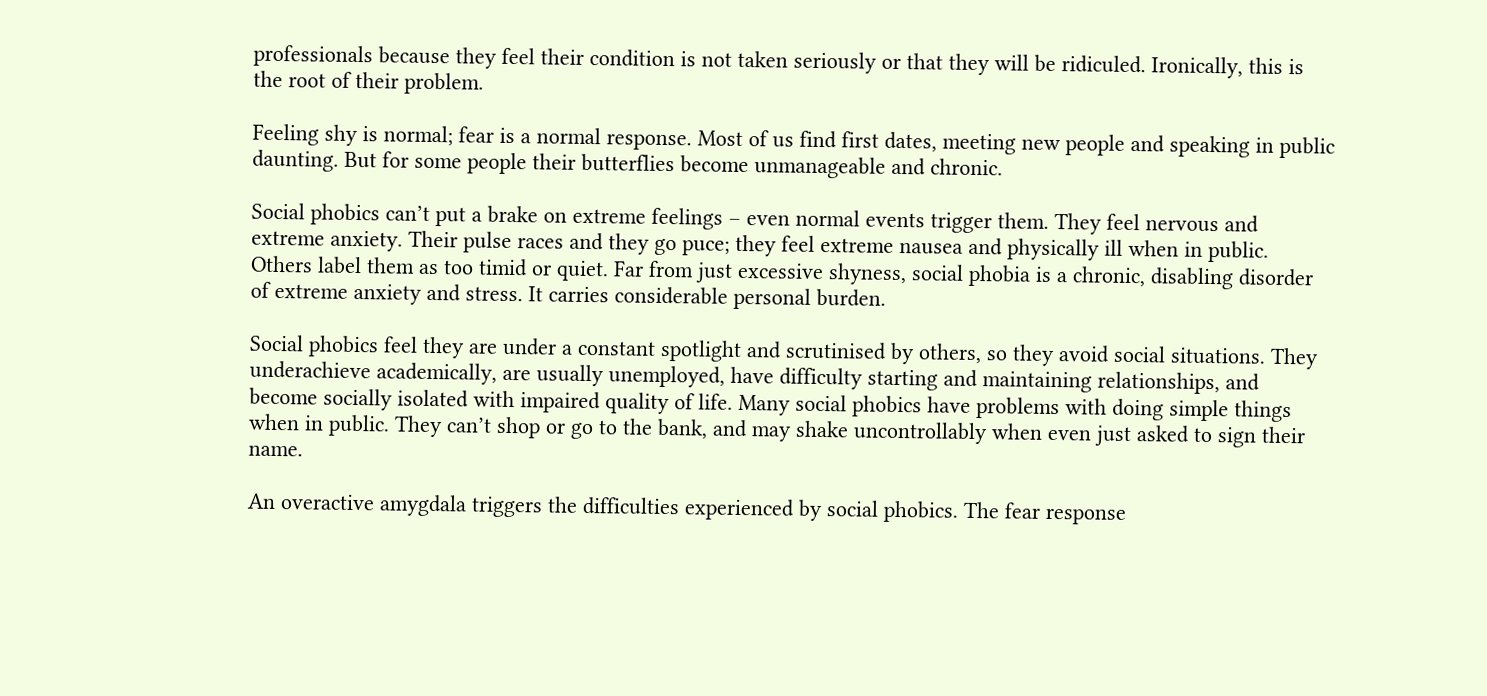professionals because they feel their condition is not taken seriously or that they will be ridiculed. Ironically, this is the root of their problem.

Feeling shy is normal; fear is a normal response. Most of us find first dates, meeting new people and speaking in public daunting. But for some people their butterflies become unmanageable and chronic.

Social phobics can’t put a brake on extreme feelings – even normal events trigger them. They feel nervous and extreme anxiety. Their pulse races and they go puce; they feel extreme nausea and physically ill when in public. Others label them as too timid or quiet. Far from just excessive shyness, social phobia is a chronic, disabling disorder of extreme anxiety and stress. It carries considerable personal burden.

Social phobics feel they are under a constant spotlight and scrutinised by others, so they avoid social situations. They underachieve academically, are usually unemployed, have difficulty starting and maintaining relationships, and become socially isolated with impaired quality of life. Many social phobics have problems with doing simple things when in public. They can’t shop or go to the bank, and may shake uncontrollably when even just asked to sign their name.

An overactive amygdala triggers the difficulties experienced by social phobics. The fear response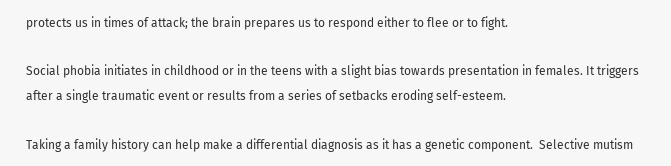protects us in times of attack; the brain prepares us to respond either to flee or to fight.

Social phobia initiates in childhood or in the teens with a slight bias towards presentation in females. It triggers after a single traumatic event or results from a series of setbacks eroding self-esteem.

Taking a family history can help make a differential diagnosis as it has a genetic component.  Selective mutism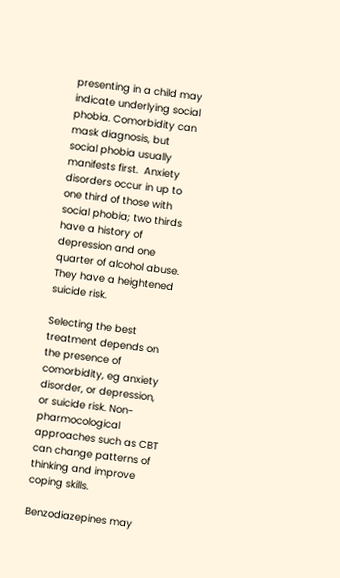presenting in a child may indicate underlying social phobia. Comorbidity can mask diagnosis, but social phobia usually manifests first.  Anxiety disorders occur in up to one third of those with social phobia; two thirds have a history of depression and one quarter of alcohol abuse. They have a heightened suicide risk.

Selecting the best treatment depends on the presence of comorbidity, eg anxiety disorder, or depression, or suicide risk. Non-pharmocological approaches such as CBT can change patterns of thinking and improve coping skills.

Benzodiazepines may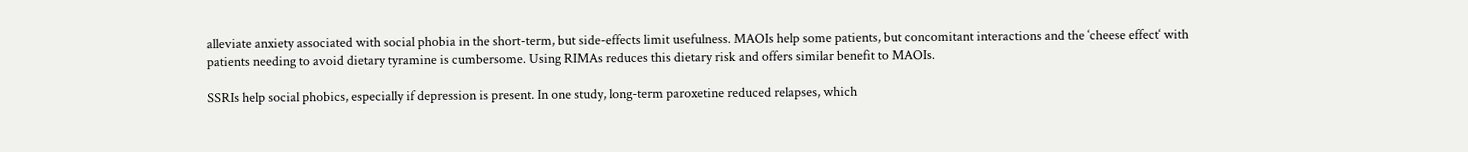alleviate anxiety associated with social phobia in the short-term, but side-effects limit usefulness. MAOIs help some patients, but concomitant interactions and the ‘cheese effect‘ with patients needing to avoid dietary tyramine is cumbersome. Using RIMAs reduces this dietary risk and offers similar benefit to MAOIs.

SSRIs help social phobics, especially if depression is present. In one study, long-term paroxetine reduced relapses, which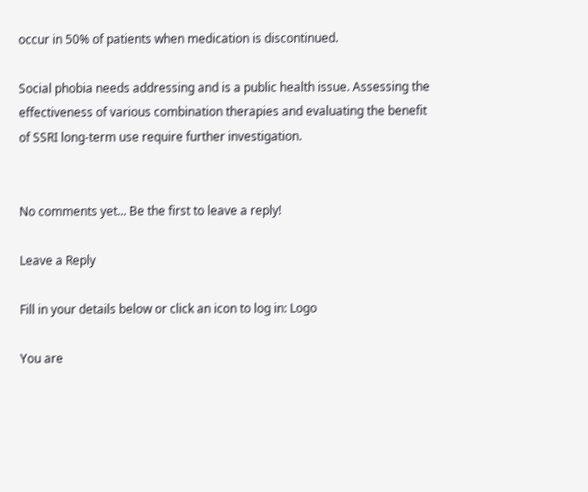occur in 50% of patients when medication is discontinued.

Social phobia needs addressing and is a public health issue. Assessing the effectiveness of various combination therapies and evaluating the benefit of SSRI long-term use require further investigation.


No comments yet... Be the first to leave a reply!

Leave a Reply

Fill in your details below or click an icon to log in: Logo

You are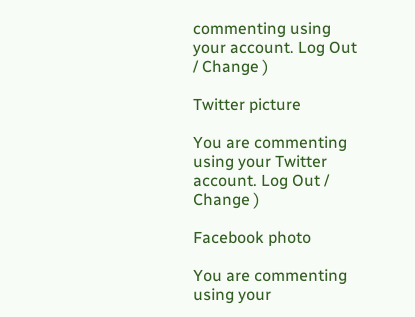commenting using your account. Log Out / Change )

Twitter picture

You are commenting using your Twitter account. Log Out / Change )

Facebook photo

You are commenting using your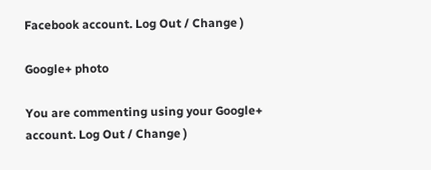Facebook account. Log Out / Change )

Google+ photo

You are commenting using your Google+ account. Log Out / Change )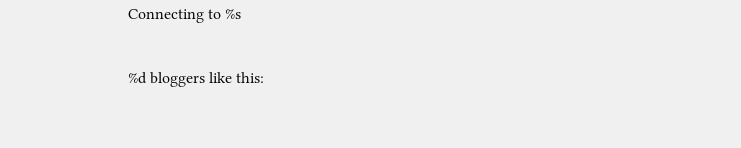Connecting to %s

%d bloggers like this: